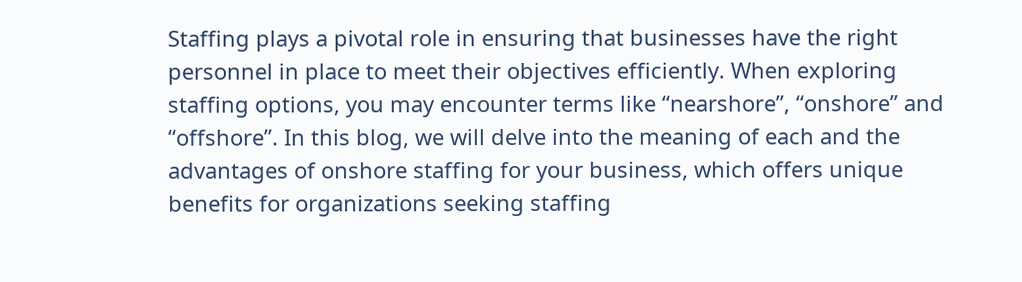Staffing plays a pivotal role in ensuring that businesses have the right personnel in place to meet their objectives efficiently. When exploring staffing options, you may encounter terms like “nearshore”, “onshore” and “offshore”. In this blog, we will delve into the meaning of each and the advantages of onshore staffing for your business, which offers unique benefits for organizations seeking staffing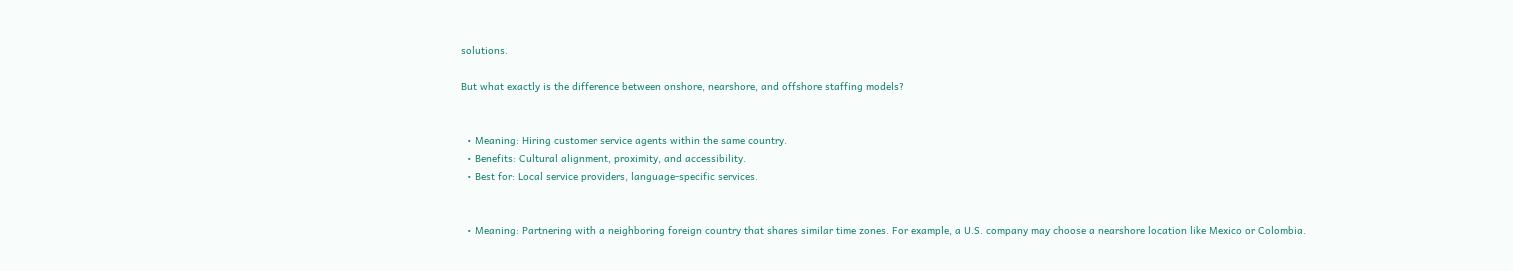solutions.

But what exactly is the difference between onshore, nearshore, and offshore staffing models?


  • Meaning: Hiring customer service agents within the same country.
  • Benefits: Cultural alignment, proximity, and accessibility.
  • Best for: Local service providers, language-specific services.


  • Meaning: Partnering with a neighboring foreign country that shares similar time zones. For example, a U.S. company may choose a nearshore location like Mexico or Colombia.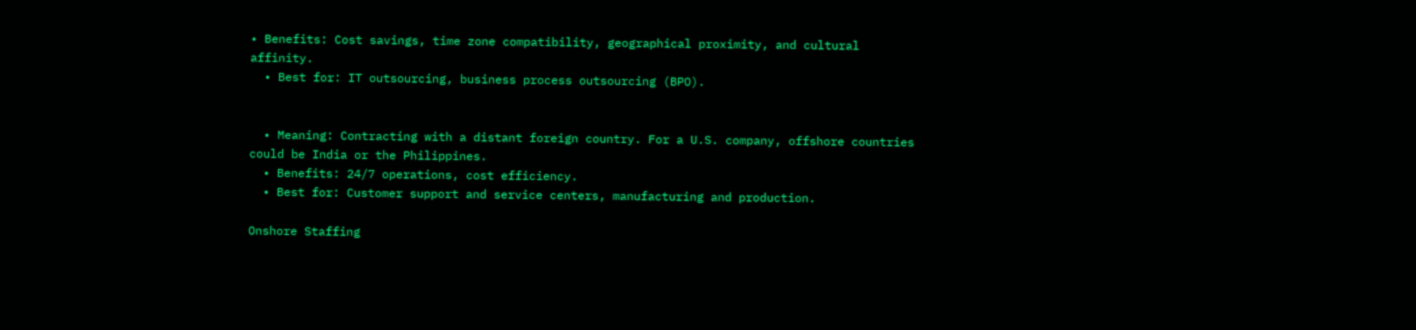• Benefits: Cost savings, time zone compatibility, geographical proximity, and cultural affinity.
  • Best for: IT outsourcing, business process outsourcing (BPO).


  • Meaning: Contracting with a distant foreign country. For a U.S. company, offshore countries could be India or the Philippines.
  • Benefits: 24/7 operations, cost efficiency.
  • Best for: Customer support and service centers, manufacturing and production.

Onshore Staffing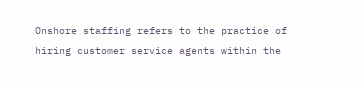Onshore staffing refers to the practice of hiring customer service agents within the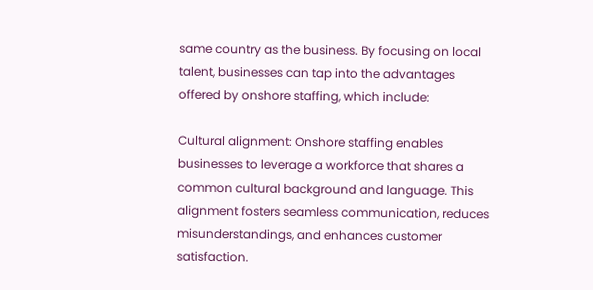same country as the business. By focusing on local talent, businesses can tap into the advantages offered by onshore staffing, which include:

Cultural alignment: Onshore staffing enables businesses to leverage a workforce that shares a common cultural background and language. This alignment fosters seamless communication, reduces misunderstandings, and enhances customer satisfaction.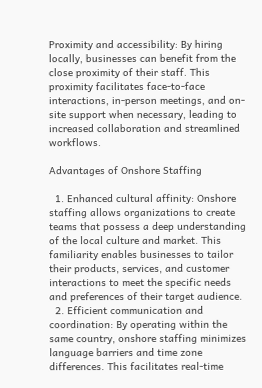Proximity and accessibility: By hiring locally, businesses can benefit from the close proximity of their staff. This proximity facilitates face-to-face interactions, in-person meetings, and on-site support when necessary, leading to increased collaboration and streamlined workflows.

Advantages of Onshore Staffing

  1. Enhanced cultural affinity: Onshore staffing allows organizations to create teams that possess a deep understanding of the local culture and market. This familiarity enables businesses to tailor their products, services, and customer interactions to meet the specific needs and preferences of their target audience.
  2. Efficient communication and coordination: By operating within the same country, onshore staffing minimizes language barriers and time zone differences. This facilitates real-time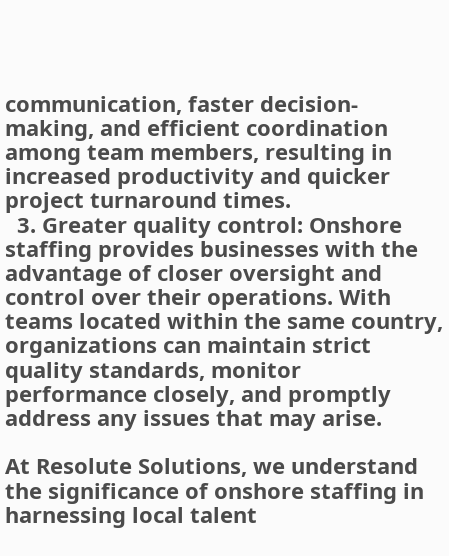communication, faster decision-making, and efficient coordination among team members, resulting in increased productivity and quicker project turnaround times.
  3. Greater quality control: Onshore staffing provides businesses with the advantage of closer oversight and control over their operations. With teams located within the same country, organizations can maintain strict quality standards, monitor performance closely, and promptly address any issues that may arise.

At Resolute Solutions, we understand the significance of onshore staffing in harnessing local talent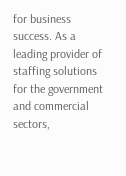for business success. As a leading provider of staffing solutions for the government and commercial sectors,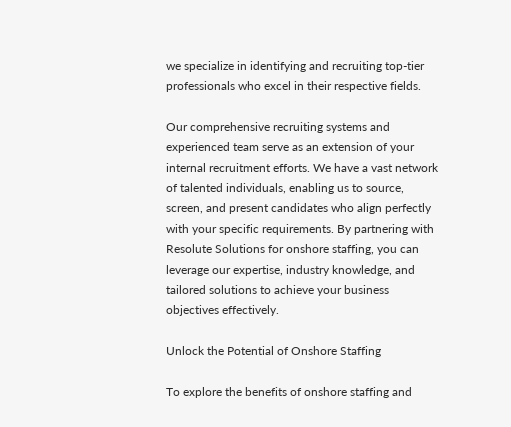we specialize in identifying and recruiting top-tier professionals who excel in their respective fields.

Our comprehensive recruiting systems and experienced team serve as an extension of your internal recruitment efforts. We have a vast network of talented individuals, enabling us to source, screen, and present candidates who align perfectly with your specific requirements. By partnering with Resolute Solutions for onshore staffing, you can leverage our expertise, industry knowledge, and tailored solutions to achieve your business objectives effectively.

Unlock the Potential of Onshore Staffing

To explore the benefits of onshore staffing and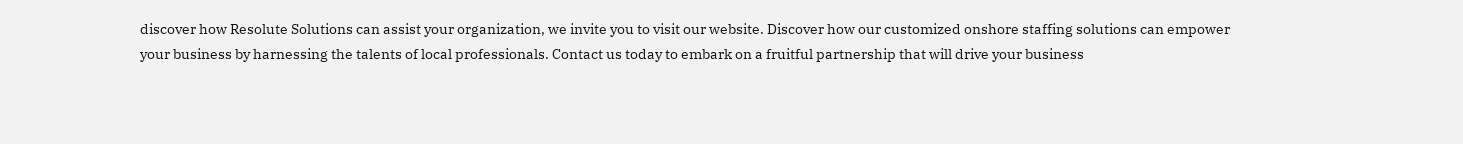discover how Resolute Solutions can assist your organization, we invite you to visit our website. Discover how our customized onshore staffing solutions can empower your business by harnessing the talents of local professionals. Contact us today to embark on a fruitful partnership that will drive your business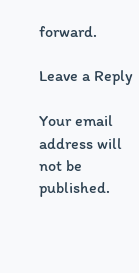forward.

Leave a Reply

Your email address will not be published.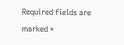Required fields are marked *